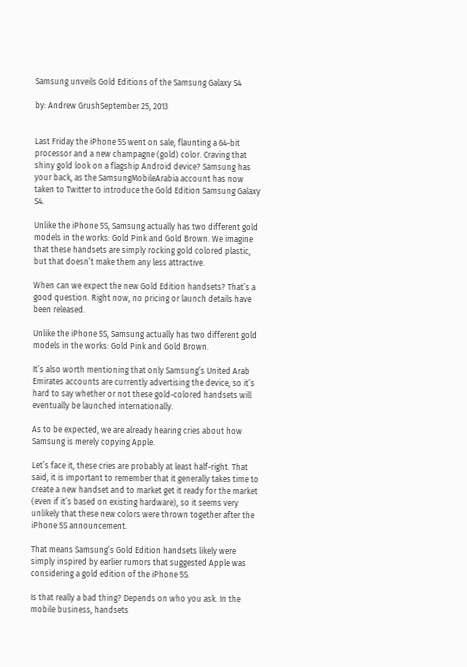Samsung unveils Gold Editions of the Samsung Galaxy S4

by: Andrew GrushSeptember 25, 2013


Last Friday the iPhone 5S went on sale, flaunting a 64-bit processor and a new champagne (gold) color. Craving that shiny gold look on a flagship Android device? Samsung has your back, as the SamsungMobileArabia account has now taken to Twitter to introduce the Gold Edition Samsung Galaxy S4.

Unlike the iPhone 5S, Samsung actually has two different gold models in the works: Gold Pink and Gold Brown. We imagine that these handsets are simply rocking gold colored plastic, but that doesn’t make them any less attractive.

When can we expect the new Gold Edition handsets? That’s a good question. Right now, no pricing or launch details have been released.

Unlike the iPhone 5S, Samsung actually has two different gold models in the works: Gold Pink and Gold Brown.

It’s also worth mentioning that only Samsung’s United Arab Emirates accounts are currently advertising the device, so it’s hard to say whether or not these gold-colored handsets will eventually be launched internationally.

As to be expected, we are already hearing cries about how Samsung is merely copying Apple.

Let’s face it, these cries are probably at least half-right. That said, it is important to remember that it generally takes time to create a new handset and to market get it ready for the market (even if it’s based on existing hardware), so it seems very unlikely that these new colors were thrown together after the iPhone 5S announcement.

That means Samsung’s Gold Edition handsets likely were simply inspired by earlier rumors that suggested Apple was considering a gold edition of the iPhone 5S.

Is that really a bad thing? Depends on who you ask. In the mobile business, handsets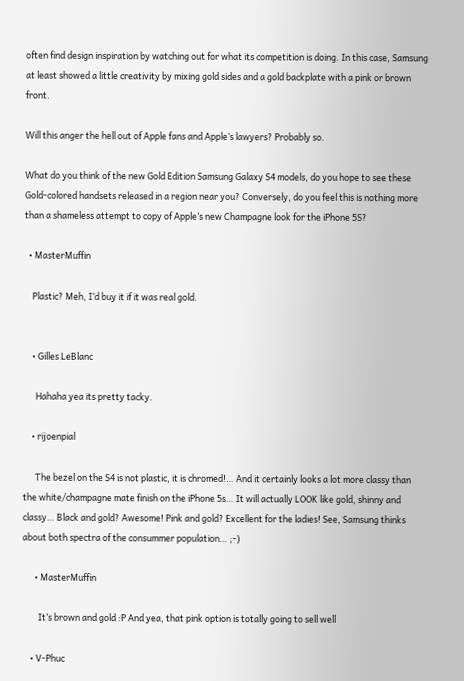often find design inspiration by watching out for what its competition is doing. In this case, Samsung at least showed a little creativity by mixing gold sides and a gold backplate with a pink or brown front.

Will this anger the hell out of Apple fans and Apple’s lawyers? Probably so.

What do you think of the new Gold Edition Samsung Galaxy S4 models, do you hope to see these Gold-colored handsets released in a region near you? Conversely, do you feel this is nothing more than a shameless attempt to copy of Apple’s new Champagne look for the iPhone 5S?

  • MasterMuffin

    Plastic? Meh, I’d buy it if it was real gold.


    • Gilles LeBlanc

      Hahaha yea its pretty tacky.

    • rijoenpial

      The bezel on the S4 is not plastic, it is chromed!… And it certainly looks a lot more classy than the white/champagne mate finish on the iPhone 5s… It will actually LOOK like gold, shinny and classy… Black and gold? Awesome! Pink and gold? Excellent for the ladies! See, Samsung thinks about both spectra of the consummer population… ;-)

      • MasterMuffin

        It’s brown and gold :P And yea, that pink option is totally going to sell well

    • V-Phuc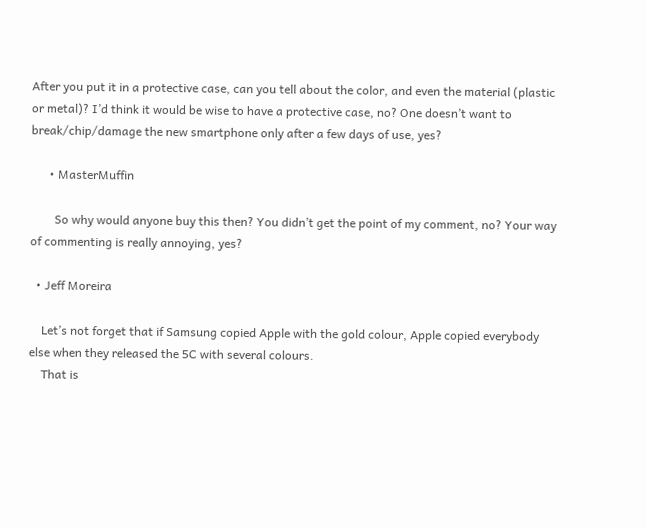After you put it in a protective case, can you tell about the color, and even the material (plastic or metal)? I’d think it would be wise to have a protective case, no? One doesn’t want to break/chip/damage the new smartphone only after a few days of use, yes?

      • MasterMuffin

        So why would anyone buy this then? You didn’t get the point of my comment, no? Your way of commenting is really annoying, yes?

  • Jeff Moreira

    Let’s not forget that if Samsung copied Apple with the gold colour, Apple copied everybody else when they released the 5C with several colours.
    That is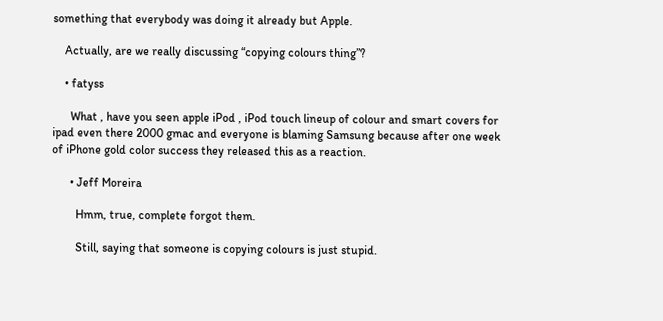something that everybody was doing it already but Apple.

    Actually, are we really discussing “copying colours thing”?

    • fatyss

      What , have you seen apple iPod , iPod touch lineup of colour and smart covers for ipad even there 2000 gmac and everyone is blaming Samsung because after one week of iPhone gold color success they released this as a reaction.

      • Jeff Moreira

        Hmm, true, complete forgot them.

        Still, saying that someone is copying colours is just stupid.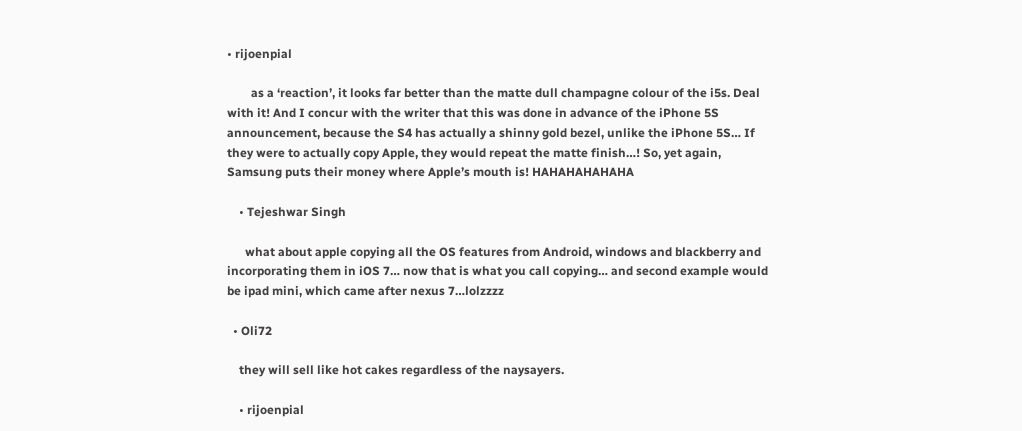• rijoenpial

        as a ‘reaction’, it looks far better than the matte dull champagne colour of the i5s. Deal with it! And I concur with the writer that this was done in advance of the iPhone 5S announcement, because the S4 has actually a shinny gold bezel, unlike the iPhone 5S… If they were to actually copy Apple, they would repeat the matte finish…! So, yet again, Samsung puts their money where Apple’s mouth is! HAHAHAHAHAHA

    • Tejeshwar Singh

      what about apple copying all the OS features from Android, windows and blackberry and incorporating them in iOS 7… now that is what you call copying… and second example would be ipad mini, which came after nexus 7…lolzzzz

  • Oli72

    they will sell like hot cakes regardless of the naysayers.

    • rijoenpial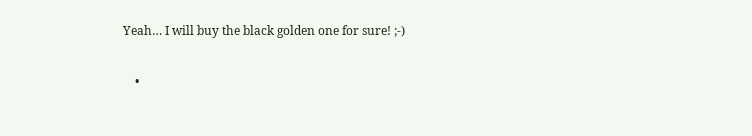Yeah… I will buy the black golden one for sure! ;-)

    •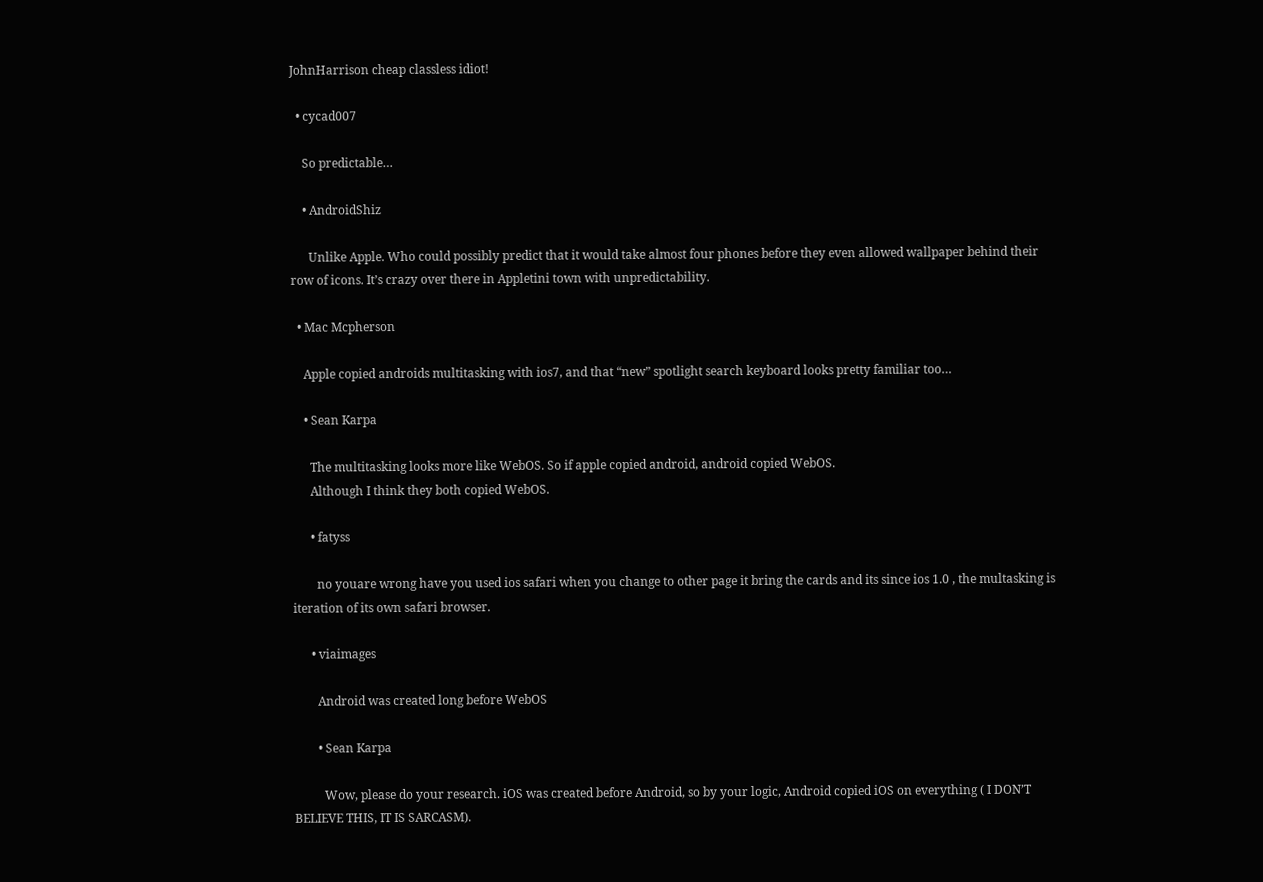JohnHarrison cheap classless idiot!

  • cycad007

    So predictable…

    • AndroidShiz

      Unlike Apple. Who could possibly predict that it would take almost four phones before they even allowed wallpaper behind their row of icons. It’s crazy over there in Appletini town with unpredictability.

  • Mac Mcpherson

    Apple copied androids multitasking with ios7, and that “new” spotlight search keyboard looks pretty familiar too…

    • Sean Karpa

      The multitasking looks more like WebOS. So if apple copied android, android copied WebOS.
      Although I think they both copied WebOS.

      • fatyss

        no youare wrong have you used ios safari when you change to other page it bring the cards and its since ios 1.0 , the multasking is iteration of its own safari browser.

      • viaimages

        Android was created long before WebOS

        • Sean Karpa

          Wow, please do your research. iOS was created before Android, so by your logic, Android copied iOS on everything ( I DON’T BELIEVE THIS, IT IS SARCASM).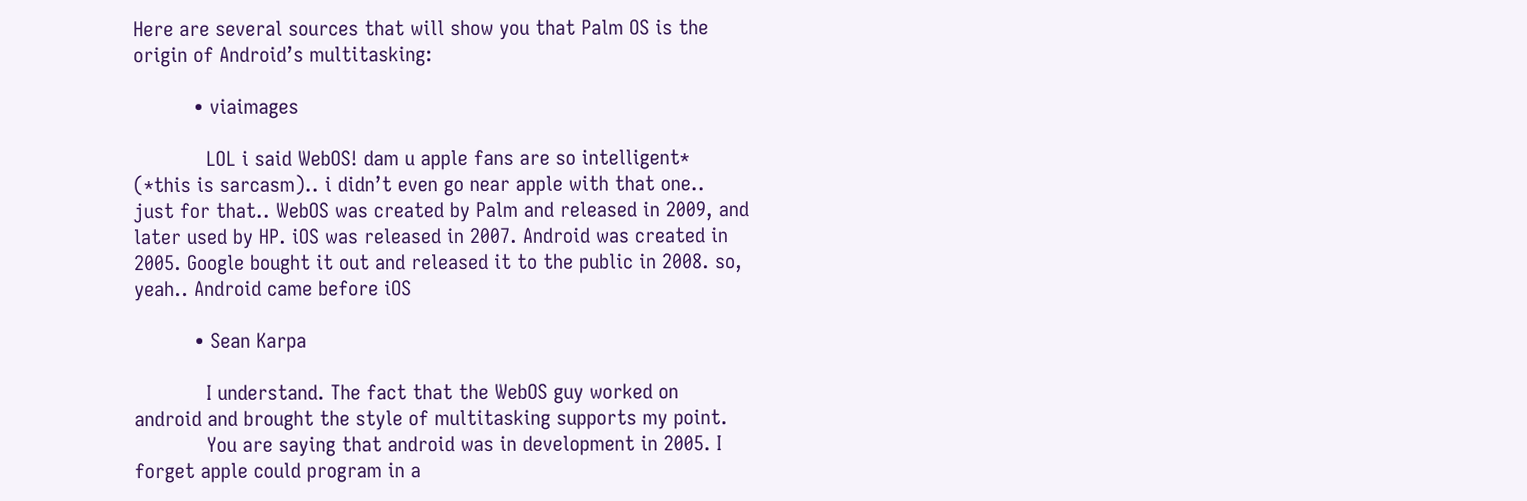Here are several sources that will show you that Palm OS is the origin of Android’s multitasking:

          • viaimages

            LOL i said WebOS! dam u apple fans are so intelligent* (*this is sarcasm).. i didn’t even go near apple with that one.. just for that.. WebOS was created by Palm and released in 2009, and later used by HP. iOS was released in 2007. Android was created in 2005. Google bought it out and released it to the public in 2008. so, yeah.. Android came before iOS

          • Sean Karpa

            I understand. The fact that the WebOS guy worked on android and brought the style of multitasking supports my point.
            You are saying that android was in development in 2005. I forget apple could program in a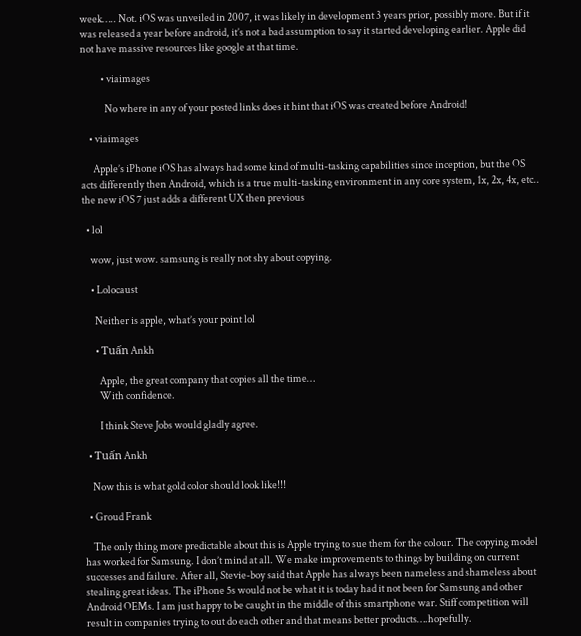week….. Not. iOS was unveiled in 2007, it was likely in development 3 years prior, possibly more. But if it was released a year before android, it’s not a bad assumption to say it started developing earlier. Apple did not have massive resources like google at that time.

          • viaimages

            No where in any of your posted links does it hint that iOS was created before Android!

    • viaimages

      Apple’s iPhone iOS has always had some kind of multi-tasking capabilities since inception, but the OS acts differently then Android, which is a true multi-tasking environment in any core system, 1x, 2x, 4x, etc.. the new iOS 7 just adds a different UX then previous

  • lol

    wow, just wow. samsung is really not shy about copying.

    • Lolocaust

      Neither is apple, what’s your point lol

      • Tuấn Ankh

        Apple, the great company that copies all the time…
        With confidence.

        I think Steve Jobs would gladly agree.

  • Tuấn Ankh

    Now this is what gold color should look like!!!

  • Groud Frank

    The only thing more predictable about this is Apple trying to sue them for the colour. The copying model has worked for Samsung. I don’t mind at all. We make improvements to things by building on current successes and failure. After all, Stevie-boy said that Apple has always been nameless and shameless about stealing great ideas. The iPhone 5s would not be what it is today had it not been for Samsung and other Android OEMs. I am just happy to be caught in the middle of this smartphone war. Stiff competition will result in companies trying to out do each other and that means better products….hopefully.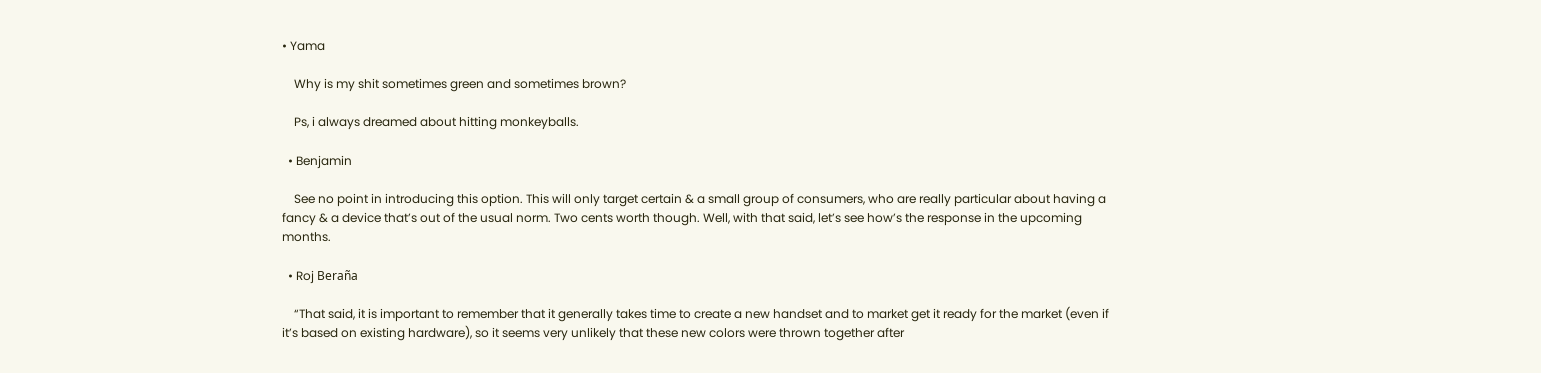• Yama

    Why is my shit sometimes green and sometimes brown?

    Ps, i always dreamed about hitting monkeyballs.

  • Benjamin

    See no point in introducing this option. This will only target certain & a small group of consumers, who are really particular about having a fancy & a device that’s out of the usual norm. Two cents worth though. Well, with that said, let’s see how’s the response in the upcoming months.

  • Roj Beraña

    “That said, it is important to remember that it generally takes time to create a new handset and to market get it ready for the market (even if it’s based on existing hardware), so it seems very unlikely that these new colors were thrown together after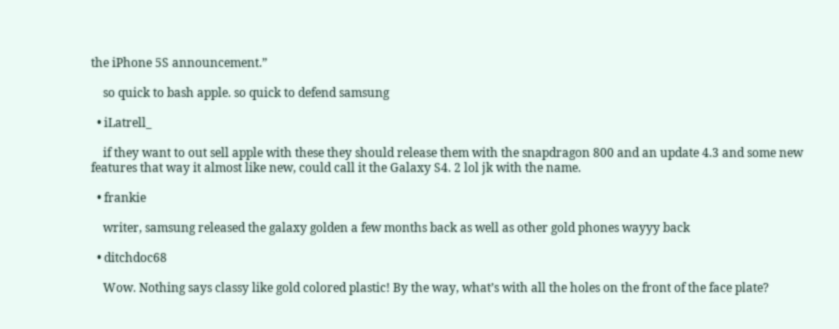the iPhone 5S announcement.”

    so quick to bash apple. so quick to defend samsung

  • iLatrell_

    if they want to out sell apple with these they should release them with the snapdragon 800 and an update 4.3 and some new features that way it almost like new, could call it the Galaxy S4. 2 lol jk with the name.

  • frankie

    writer, samsung released the galaxy golden a few months back as well as other gold phones wayyy back

  • ditchdoc68

    Wow. Nothing says classy like gold colored plastic! By the way, what’s with all the holes on the front of the face plate?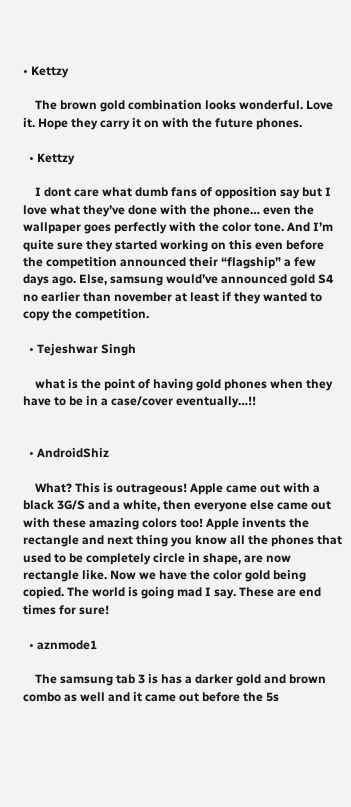• Kettzy

    The brown gold combination looks wonderful. Love it. Hope they carry it on with the future phones.

  • Kettzy

    I dont care what dumb fans of opposition say but I love what they’ve done with the phone… even the wallpaper goes perfectly with the color tone. And I’m quite sure they started working on this even before the competition announced their “flagship” a few days ago. Else, samsung would’ve announced gold S4 no earlier than november at least if they wanted to copy the competition.

  • Tejeshwar Singh

    what is the point of having gold phones when they have to be in a case/cover eventually…!!


  • AndroidShiz

    What? This is outrageous! Apple came out with a black 3G/S and a white, then everyone else came out with these amazing colors too! Apple invents the rectangle and next thing you know all the phones that used to be completely circle in shape, are now rectangle like. Now we have the color gold being copied. The world is going mad I say. These are end times for sure!

  • aznmode1

    The samsung tab 3 is has a darker gold and brown combo as well and it came out before the 5s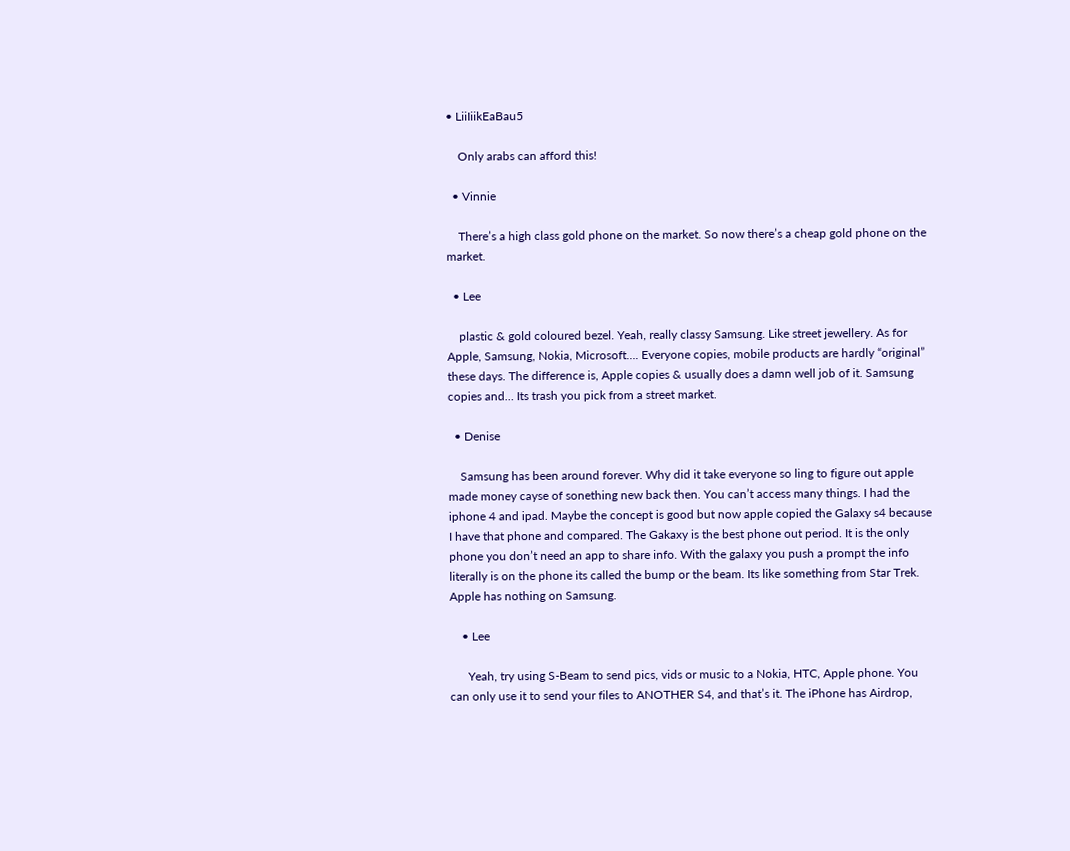• LiiIiikEaBau5

    Only arabs can afford this!

  • Vinnie

    There’s a high class gold phone on the market. So now there’s a cheap gold phone on the market.

  • Lee

    plastic & gold coloured bezel. Yeah, really classy Samsung. Like street jewellery. As for Apple, Samsung, Nokia, Microsoft…. Everyone copies, mobile products are hardly “original” these days. The difference is, Apple copies & usually does a damn well job of it. Samsung copies and… Its trash you pick from a street market.

  • Denise

    Samsung has been around forever. Why did it take everyone so ling to figure out apple made money cayse of sonething new back then. You can’t access many things. I had the iphone 4 and ipad. Maybe the concept is good but now apple copied the Galaxy s4 because I have that phone and compared. The Gakaxy is the best phone out period. It is the only phone you don’t need an app to share info. With the galaxy you push a prompt the info literally is on the phone its called the bump or the beam. Its like something from Star Trek. Apple has nothing on Samsung.

    • Lee

      Yeah, try using S-Beam to send pics, vids or music to a Nokia, HTC, Apple phone. You can only use it to send your files to ANOTHER S4, and that’s it. The iPhone has Airdrop,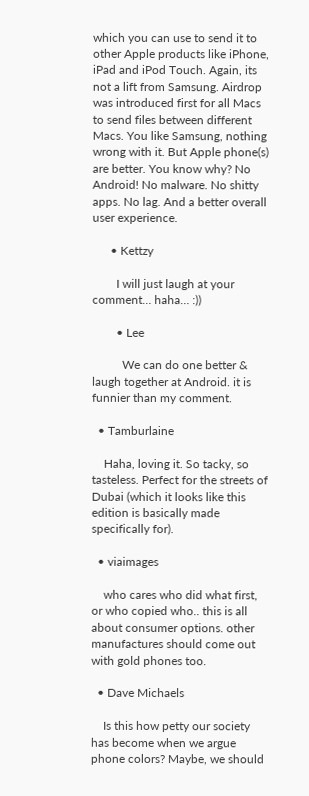which you can use to send it to other Apple products like iPhone, iPad and iPod Touch. Again, its not a lift from Samsung. Airdrop was introduced first for all Macs to send files between different Macs. You like Samsung, nothing wrong with it. But Apple phone(s) are better. You know why? No Android! No malware. No shitty apps. No lag. And a better overall user experience.

      • Kettzy

        I will just laugh at your comment… haha… :))

        • Lee

          We can do one better & laugh together at Android. it is funnier than my comment.

  • Tamburlaine

    Haha, loving it. So tacky, so tasteless. Perfect for the streets of Dubai (which it looks like this edition is basically made specifically for).

  • viaimages

    who cares who did what first, or who copied who.. this is all about consumer options. other manufactures should come out with gold phones too.

  • Dave Michaels

    Is this how petty our society has become when we argue phone colors? Maybe, we should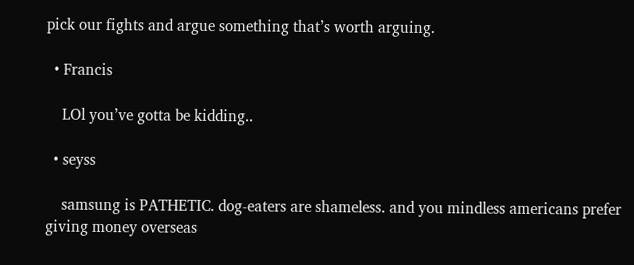pick our fights and argue something that’s worth arguing.

  • Francis

    LOl you’ve gotta be kidding..

  • seyss

    samsung is PATHETIC. dog-eaters are shameless. and you mindless americans prefer giving money overseas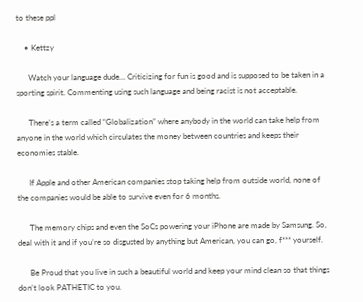to these ppl

    • Kettzy

      Watch your language dude… Criticizing for fun is good and is supposed to be taken in a sporting spirit. Commenting using such language and being racist is not acceptable.

      There’s a term called “Globalization” where anybody in the world can take help from anyone in the world which circulates the money between countries and keeps their economies stable.

      If Apple and other American companies stop taking help from outside world, none of the companies would be able to survive even for 6 months.

      The memory chips and even the SoCs powering your iPhone are made by Samsung. So, deal with it and if you’re so disgusted by anything but American, you can go, f*** yourself.

      Be Proud that you live in such a beautiful world and keep your mind clean so that things don’t look PATHETIC to you.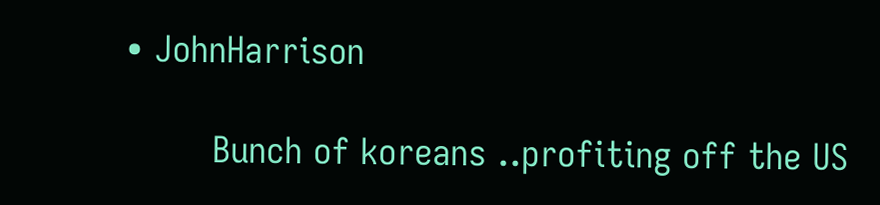• JohnHarrison

        Bunch of koreans ..profiting off the US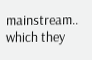mainstream.. which they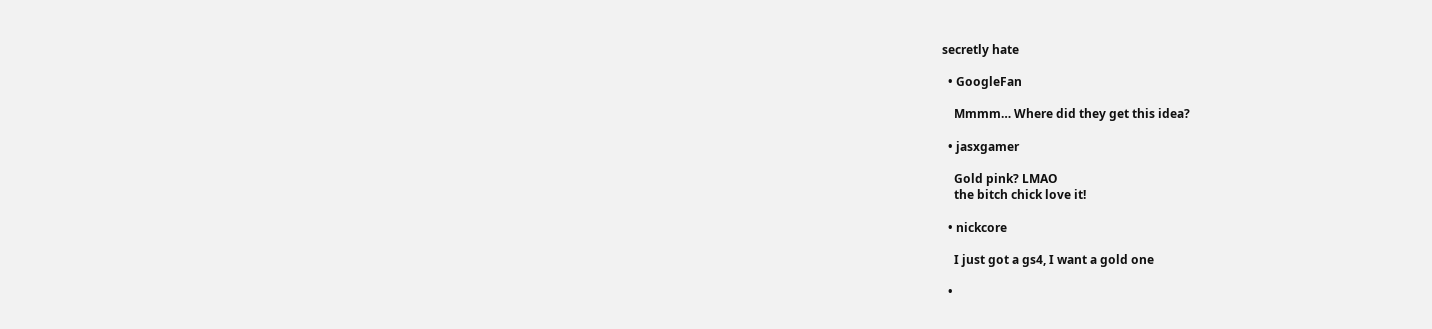secretly hate

  • GoogleFan

    Mmmm… Where did they get this idea?

  • jasxgamer

    Gold pink? LMAO
    the bitch chick love it!

  • nickcore

    I just got a gs4, I want a gold one

  •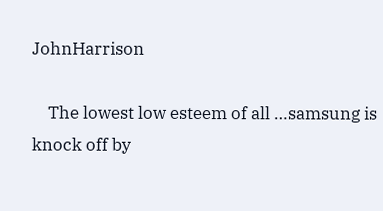JohnHarrison

    The lowest low esteem of all …samsung is knock off by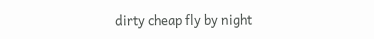dirty cheap fly by night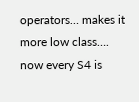operators… makes it more low class…. now every S4 is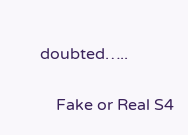doubted…..

    Fake or Real S4